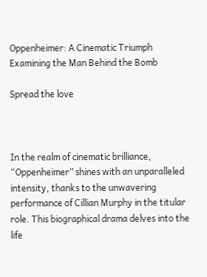Oppenheimer: A Cinematic Triumph Examining the Man Behind the Bomb

Spread the love



In the realm of cinematic brilliance, “Oppenheimer” shines with an unparalleled intensity, thanks to the unwavering performance of Cillian Murphy in the titular role. This biographical drama delves into the life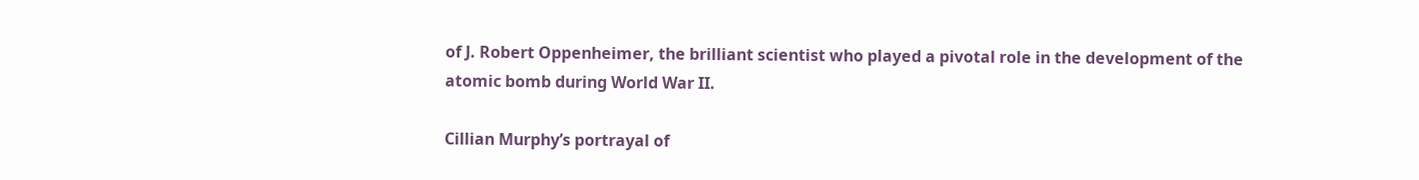of J. Robert Oppenheimer, the brilliant scientist who played a pivotal role in the development of the atomic bomb during World War II.

Cillian Murphy’s portrayal of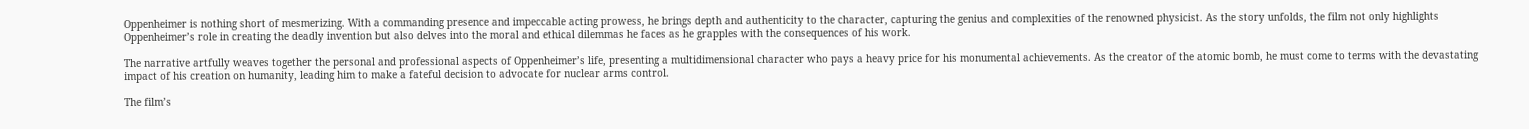Oppenheimer is nothing short of mesmerizing. With a commanding presence and impeccable acting prowess, he brings depth and authenticity to the character, capturing the genius and complexities of the renowned physicist. As the story unfolds, the film not only highlights Oppenheimer’s role in creating the deadly invention but also delves into the moral and ethical dilemmas he faces as he grapples with the consequences of his work.

The narrative artfully weaves together the personal and professional aspects of Oppenheimer’s life, presenting a multidimensional character who pays a heavy price for his monumental achievements. As the creator of the atomic bomb, he must come to terms with the devastating impact of his creation on humanity, leading him to make a fateful decision to advocate for nuclear arms control.

The film’s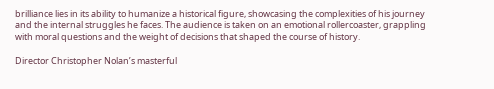brilliance lies in its ability to humanize a historical figure, showcasing the complexities of his journey and the internal struggles he faces. The audience is taken on an emotional rollercoaster, grappling with moral questions and the weight of decisions that shaped the course of history.

Director Christopher Nolan’s masterful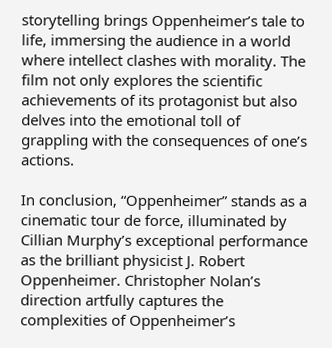storytelling brings Oppenheimer’s tale to life, immersing the audience in a world where intellect clashes with morality. The film not only explores the scientific achievements of its protagonist but also delves into the emotional toll of grappling with the consequences of one’s actions.

In conclusion, “Oppenheimer” stands as a cinematic tour de force, illuminated by Cillian Murphy’s exceptional performance as the brilliant physicist J. Robert Oppenheimer. Christopher Nolan’s direction artfully captures the complexities of Oppenheimer’s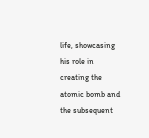life, showcasing his role in creating the atomic bomb and the subsequent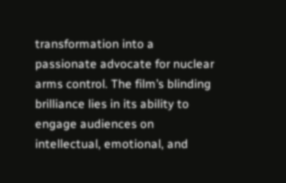transformation into a passionate advocate for nuclear arms control. The film’s blinding brilliance lies in its ability to engage audiences on intellectual, emotional, and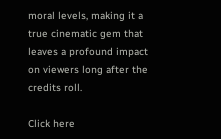moral levels, making it a true cinematic gem that leaves a profound impact on viewers long after the credits roll.

Click here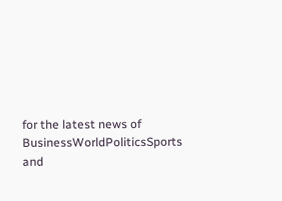for the latest news of BusinessWorldPoliticsSports and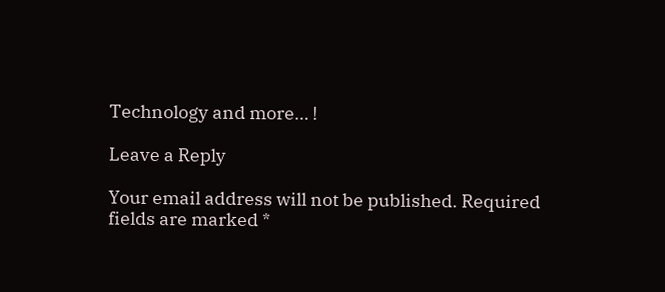Technology and more… !

Leave a Reply

Your email address will not be published. Required fields are marked *